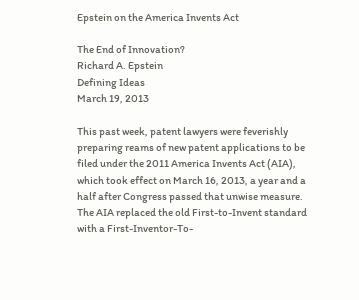Epstein on the America Invents Act

The End of Innovation?
Richard A. Epstein
Defining Ideas
March 19, 2013

This past week, patent lawyers were feverishly preparing reams of new patent applications to be filed under the 2011 America Invents Act (AIA), which took effect on March 16, 2013, a year and a half after Congress passed that unwise measure. The AIA replaced the old First-to-Invent standard with a First-Inventor-To-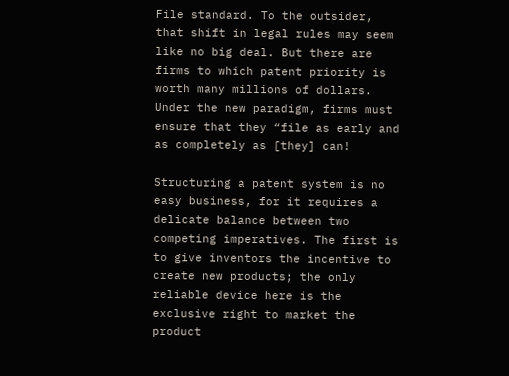File standard. To the outsider, that shift in legal rules may seem like no big deal. But there are firms to which patent priority is worth many millions of dollars. Under the new paradigm, firms must ensure that they “file as early and as completely as [they] can!

Structuring a patent system is no easy business, for it requires a delicate balance between two competing imperatives. The first is to give inventors the incentive to create new products; the only reliable device here is the exclusive right to market the product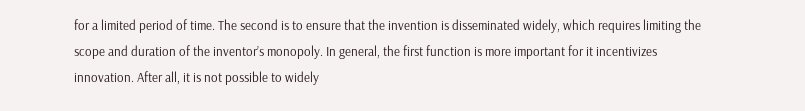for a limited period of time. The second is to ensure that the invention is disseminated widely, which requires limiting the scope and duration of the inventor’s monopoly. In general, the first function is more important for it incentivizes innovation. After all, it is not possible to widely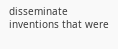disseminate inventions that were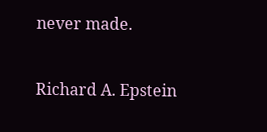never made.

Richard A. Epstein